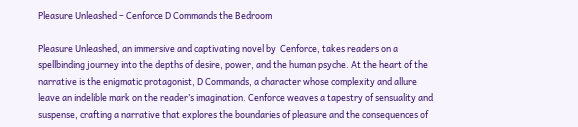Pleasure Unleashed – Cenforce D Commands the Bedroom

Pleasure Unleashed, an immersive and captivating novel by  Cenforce, takes readers on a spellbinding journey into the depths of desire, power, and the human psyche. At the heart of the narrative is the enigmatic protagonist, D Commands, a character whose complexity and allure leave an indelible mark on the reader’s imagination. Cenforce weaves a tapestry of sensuality and suspense, crafting a narrative that explores the boundaries of pleasure and the consequences of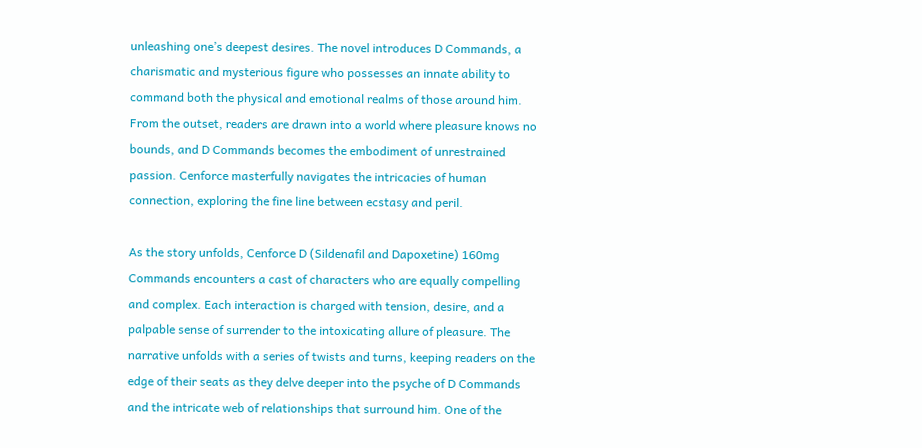unleashing one’s deepest desires. The novel introduces D Commands, a charismatic and mysterious figure who possesses an innate ability to command both the physical and emotional realms of those around him. From the outset, readers are drawn into a world where pleasure knows no bounds, and D Commands becomes the embodiment of unrestrained passion. Cenforce masterfully navigates the intricacies of human connection, exploring the fine line between ecstasy and peril.

As the story unfolds, Cenforce D (Sildenafil and Dapoxetine) 160mg Commands encounters a cast of characters who are equally compelling and complex. Each interaction is charged with tension, desire, and a palpable sense of surrender to the intoxicating allure of pleasure. The narrative unfolds with a series of twists and turns, keeping readers on the edge of their seats as they delve deeper into the psyche of D Commands and the intricate web of relationships that surround him. One of the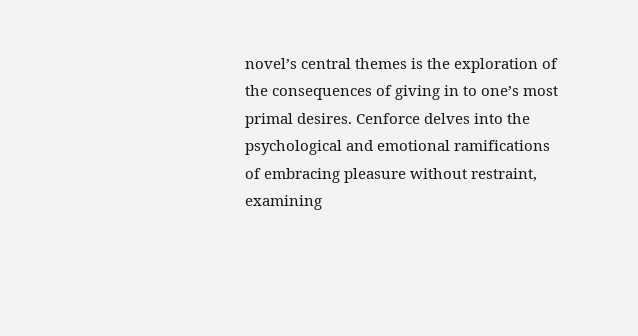novel’s central themes is the exploration of the consequences of giving in to one’s most primal desires. Cenforce delves into the psychological and emotional ramifications of embracing pleasure without restraint, examining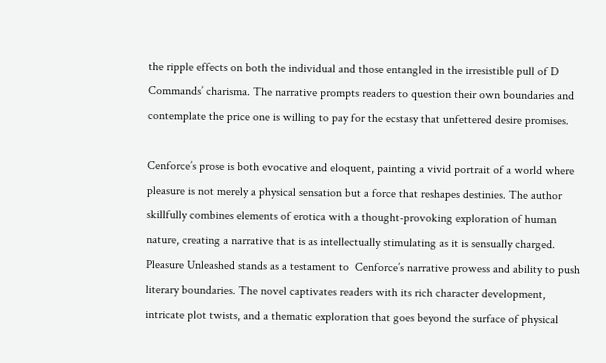the ripple effects on both the individual and those entangled in the irresistible pull of D Commands’ charisma. The narrative prompts readers to question their own boundaries and contemplate the price one is willing to pay for the ecstasy that unfettered desire promises.

Cenforce’s prose is both evocative and eloquent, painting a vivid portrait of a world where pleasure is not merely a physical sensation but a force that reshapes destinies. The author skillfully combines elements of erotica with a thought-provoking exploration of human nature, creating a narrative that is as intellectually stimulating as it is sensually charged. Pleasure Unleashed stands as a testament to  Cenforce’s narrative prowess and ability to push literary boundaries. The novel captivates readers with its rich character development, intricate plot twists, and a thematic exploration that goes beyond the surface of physical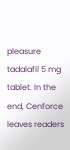pleasure tadalafil 5 mg tablet. In the end, Cenforce leaves readers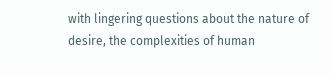with lingering questions about the nature of desire, the complexities of human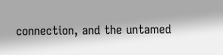connection, and the untamed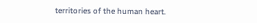territories of the human heart.